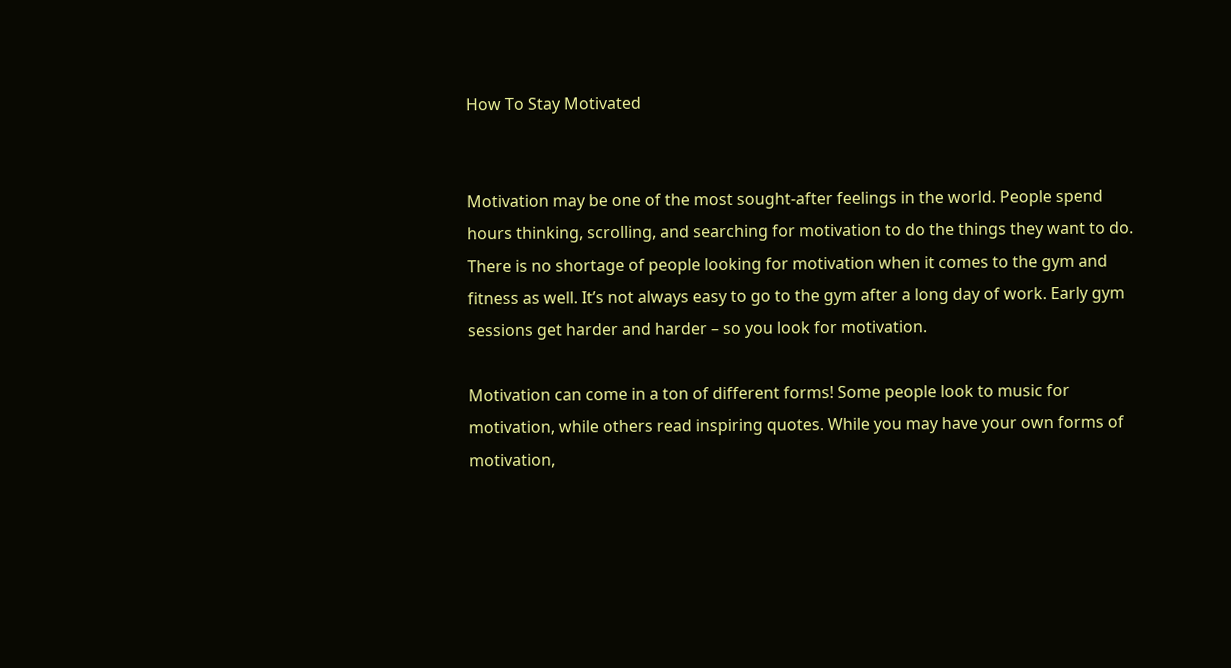How To Stay Motivated


Motivation may be one of the most sought-after feelings in the world. People spend hours thinking, scrolling, and searching for motivation to do the things they want to do. There is no shortage of people looking for motivation when it comes to the gym and fitness as well. It’s not always easy to go to the gym after a long day of work. Early gym sessions get harder and harder – so you look for motivation.

Motivation can come in a ton of different forms! Some people look to music for motivation, while others read inspiring quotes. While you may have your own forms of motivation,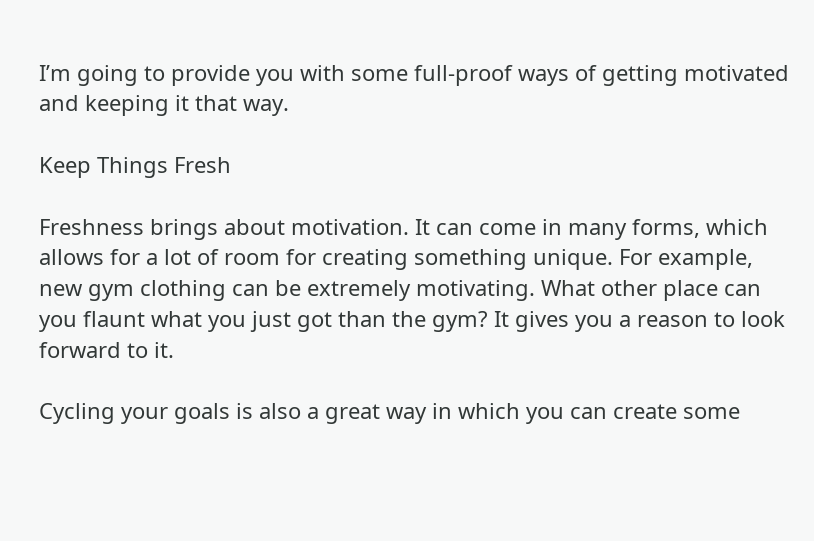I’m going to provide you with some full-proof ways of getting motivated and keeping it that way.

Keep Things Fresh

Freshness brings about motivation. It can come in many forms, which allows for a lot of room for creating something unique. For example, new gym clothing can be extremely motivating. What other place can you flaunt what you just got than the gym? It gives you a reason to look forward to it.

Cycling your goals is also a great way in which you can create some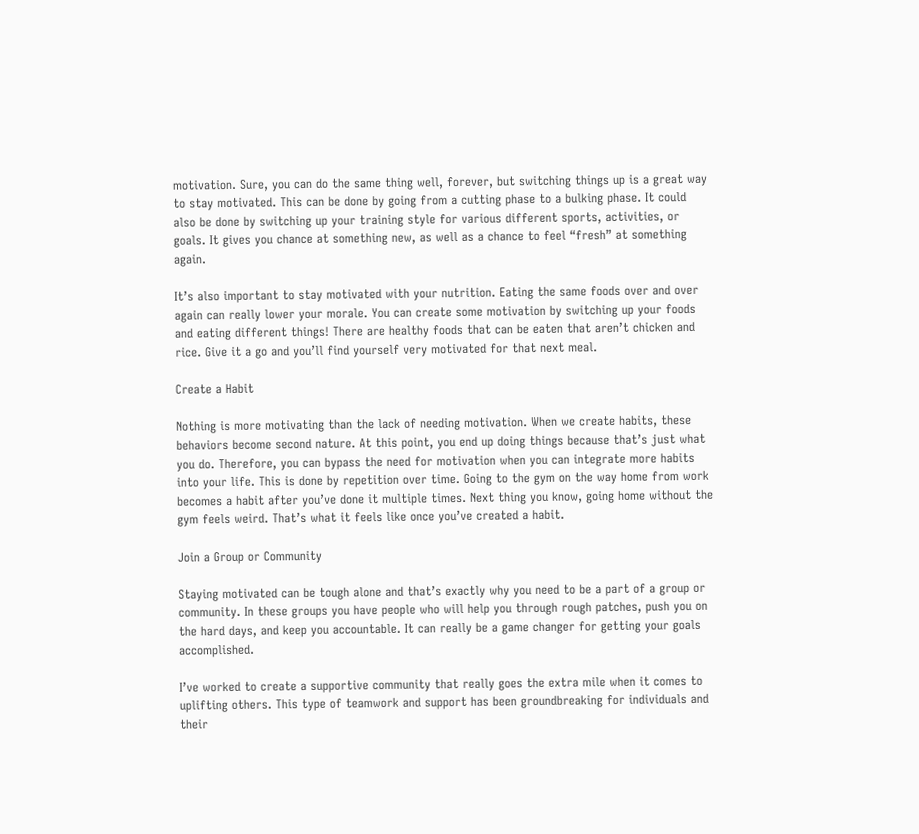motivation. Sure, you can do the same thing well, forever, but switching things up is a great way to stay motivated. This can be done by going from a cutting phase to a bulking phase. It could also be done by switching up your training style for various different sports, activities, or goals. It gives you chance at something new, as well as a chance to feel “fresh” at something again.

It’s also important to stay motivated with your nutrition. Eating the same foods over and over again can really lower your morale. You can create some motivation by switching up your foods and eating different things! There are healthy foods that can be eaten that aren’t chicken and rice. Give it a go and you’ll find yourself very motivated for that next meal.

Create a Habit

Nothing is more motivating than the lack of needing motivation. When we create habits, these behaviors become second nature. At this point, you end up doing things because that’s just what you do. Therefore, you can bypass the need for motivation when you can integrate more habits into your life. This is done by repetition over time. Going to the gym on the way home from work becomes a habit after you’ve done it multiple times. Next thing you know, going home without the gym feels weird. That’s what it feels like once you’ve created a habit.

Join a Group or Community

Staying motivated can be tough alone and that’s exactly why you need to be a part of a group or community. In these groups you have people who will help you through rough patches, push you on the hard days, and keep you accountable. It can really be a game changer for getting your goals accomplished.

I’ve worked to create a supportive community that really goes the extra mile when it comes to uplifting others. This type of teamwork and support has been groundbreaking for individuals and their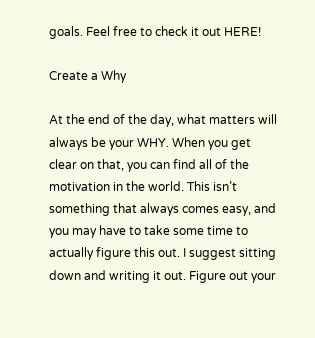goals. Feel free to check it out HERE!

Create a Why

At the end of the day, what matters will always be your WHY. When you get clear on that, you can find all of the motivation in the world. This isn’t something that always comes easy, and you may have to take some time to actually figure this out. I suggest sitting down and writing it out. Figure out your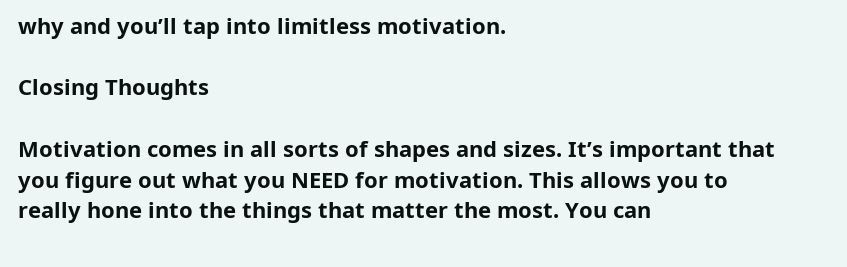why and you’ll tap into limitless motivation.

Closing Thoughts

Motivation comes in all sorts of shapes and sizes. It’s important that you figure out what you NEED for motivation. This allows you to really hone into the things that matter the most. You can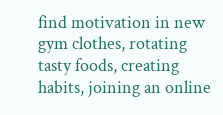find motivation in new gym clothes, rotating tasty foods, creating habits, joining an online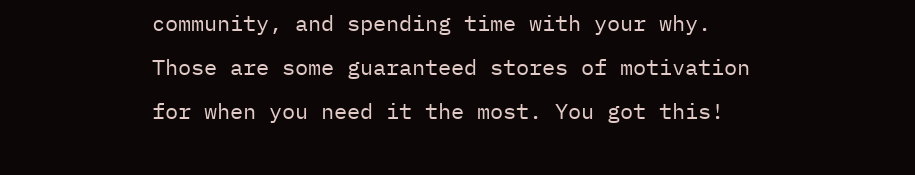community, and spending time with your why. Those are some guaranteed stores of motivation for when you need it the most. You got this!